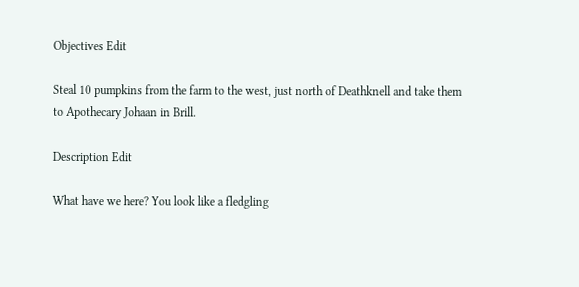Objectives Edit

Steal 10 pumpkins from the farm to the west, just north of Deathknell and take them to Apothecary Johaan in Brill.

Description Edit

What have we here? You look like a fledgling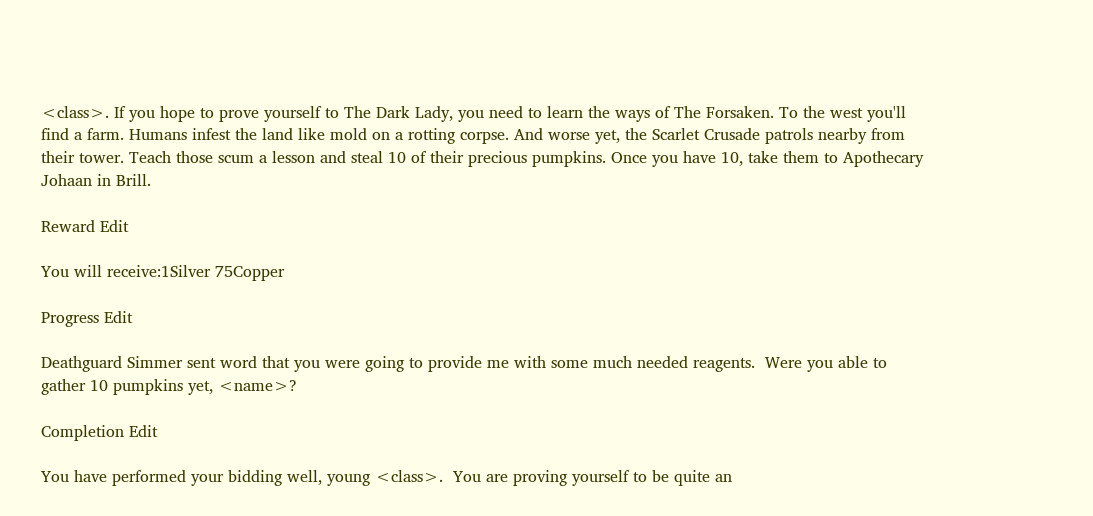<class>. If you hope to prove yourself to The Dark Lady, you need to learn the ways of The Forsaken. To the west you'll find a farm. Humans infest the land like mold on a rotting corpse. And worse yet, the Scarlet Crusade patrols nearby from their tower. Teach those scum a lesson and steal 10 of their precious pumpkins. Once you have 10, take them to Apothecary Johaan in Brill.

Reward Edit

You will receive:1Silver 75Copper

Progress Edit

Deathguard Simmer sent word that you were going to provide me with some much needed reagents.  Were you able to gather 10 pumpkins yet, <name>?

Completion Edit

You have performed your bidding well, young <class>.  You are proving yourself to be quite an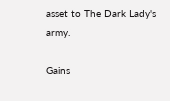asset to The Dark Lady's army.

Gains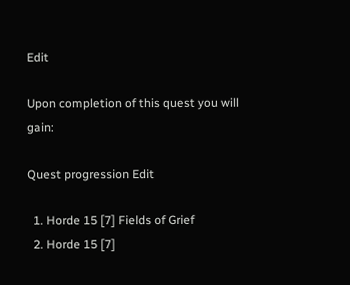Edit

Upon completion of this quest you will gain:

Quest progression Edit

  1. Horde 15 [7] Fields of Grief
  2. Horde 15 [7]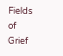Fields of Grief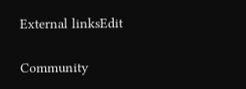External linksEdit

Community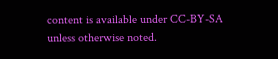content is available under CC-BY-SA unless otherwise noted.